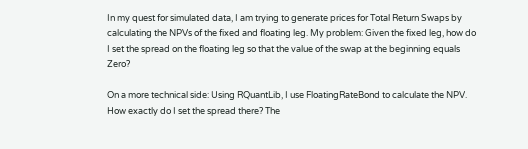In my quest for simulated data, I am trying to generate prices for Total Return Swaps by calculating the NPVs of the fixed and floating leg. My problem: Given the fixed leg, how do I set the spread on the floating leg so that the value of the swap at the beginning equals Zero?

On a more technical side: Using RQuantLib, I use FloatingRateBond to calculate the NPV. How exactly do I set the spread there? The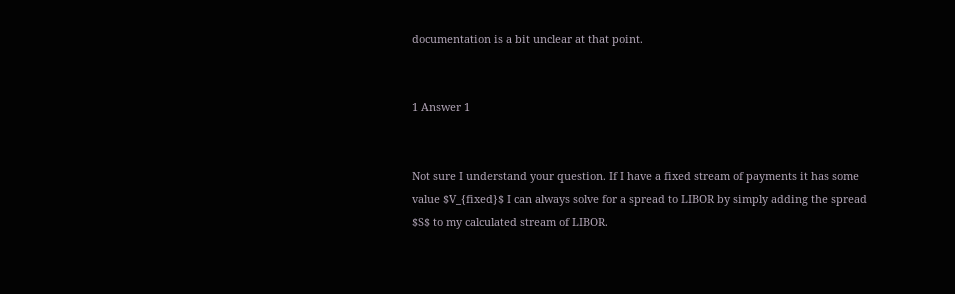documentation is a bit unclear at that point.


1 Answer 1


Not sure I understand your question. If I have a fixed stream of payments it has some value $V_{fixed}$ I can always solve for a spread to LIBOR by simply adding the spread $S$ to my calculated stream of LIBOR.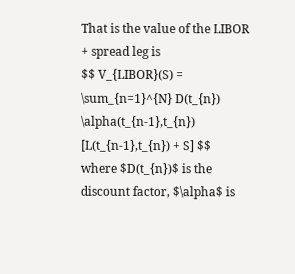That is the value of the LIBOR + spread leg is
$$ V_{LIBOR}(S) = \sum_{n=1}^{N} D(t_{n}) \alpha(t_{n-1},t_{n}) [L(t_{n-1},t_{n}) + S] $$ where $D(t_{n})$ is the discount factor, $\alpha$ is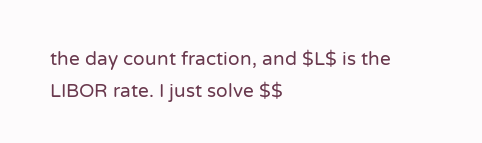the day count fraction, and $L$ is the LIBOR rate. I just solve $$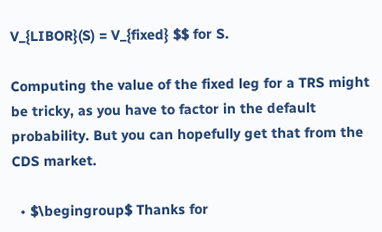V_{LIBOR}(S) = V_{fixed} $$ for S.

Computing the value of the fixed leg for a TRS might be tricky, as you have to factor in the default probability. But you can hopefully get that from the CDS market.

  • $\begingroup$ Thanks for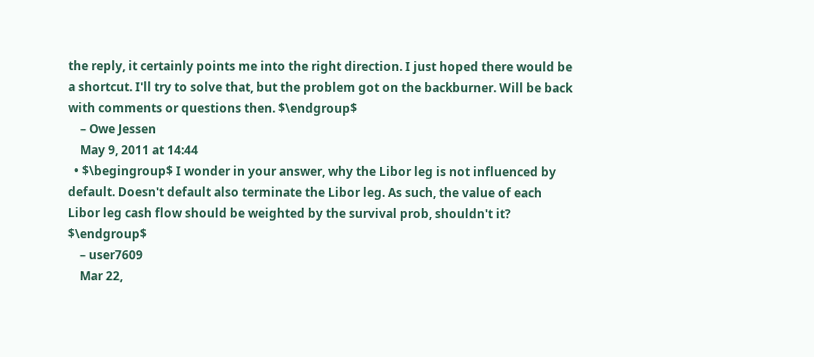the reply, it certainly points me into the right direction. I just hoped there would be a shortcut. I'll try to solve that, but the problem got on the backburner. Will be back with comments or questions then. $\endgroup$
    – Owe Jessen
    May 9, 2011 at 14:44
  • $\begingroup$ I wonder in your answer, why the Libor leg is not influenced by default. Doesn't default also terminate the Libor leg. As such, the value of each Libor leg cash flow should be weighted by the survival prob, shouldn't it? $\endgroup$
    – user7609
    Mar 22,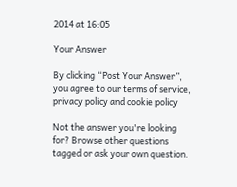2014 at 16:05

Your Answer

By clicking “Post Your Answer”, you agree to our terms of service, privacy policy and cookie policy

Not the answer you're looking for? Browse other questions tagged or ask your own question.